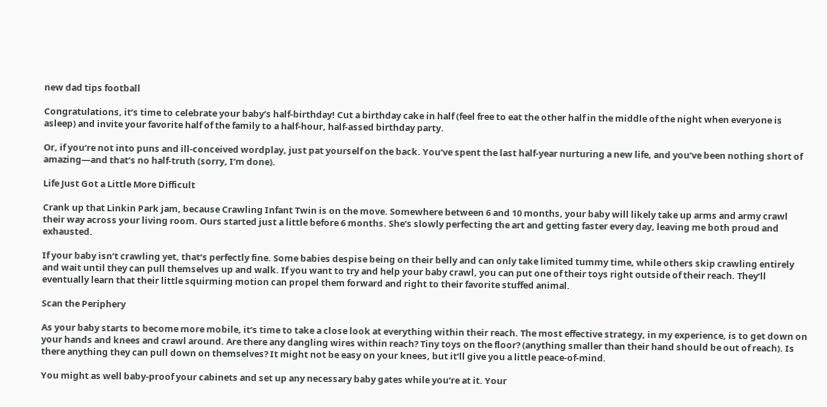new dad tips football

Congratulations, it’s time to celebrate your baby’s half-birthday! Cut a birthday cake in half (feel free to eat the other half in the middle of the night when everyone is asleep) and invite your favorite half of the family to a half-hour, half-assed birthday party.

Or, if you’re not into puns and ill-conceived wordplay, just pat yourself on the back. You’ve spent the last half-year nurturing a new life, and you’ve been nothing short of amazing—and that’s no half-truth (sorry, I’m done).

Life Just Got a Little More Difficult

Crank up that Linkin Park jam, because Crawling Infant Twin is on the move. Somewhere between 6 and 10 months, your baby will likely take up arms and army crawl their way across your living room. Ours started just a little before 6 months. She’s slowly perfecting the art and getting faster every day, leaving me both proud and exhausted.

If your baby isn’t crawling yet, that’s perfectly fine. Some babies despise being on their belly and can only take limited tummy time, while others skip crawling entirely and wait until they can pull themselves up and walk. If you want to try and help your baby crawl, you can put one of their toys right outside of their reach. They’ll eventually learn that their little squirming motion can propel them forward and right to their favorite stuffed animal.

Scan the Periphery

As your baby starts to become more mobile, it’s time to take a close look at everything within their reach. The most effective strategy, in my experience, is to get down on your hands and knees and crawl around. Are there any dangling wires within reach? Tiny toys on the floor? (anything smaller than their hand should be out of reach). Is there anything they can pull down on themselves? It might not be easy on your knees, but it’ll give you a little peace-of-mind.

You might as well baby-proof your cabinets and set up any necessary baby gates while you’re at it. Your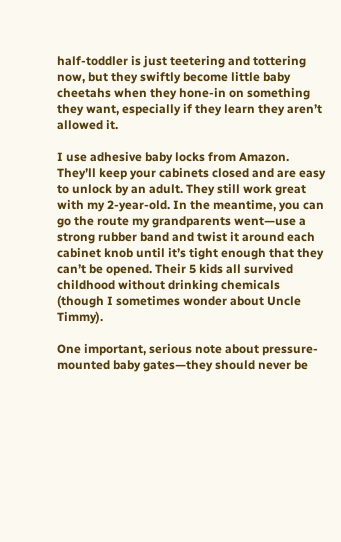half-toddler is just teetering and tottering now, but they swiftly become little baby cheetahs when they hone-in on something they want, especially if they learn they aren’t allowed it.

I use adhesive baby locks from Amazon. They’ll keep your cabinets closed and are easy to unlock by an adult. They still work great with my 2-year-old. In the meantime, you can go the route my grandparents went—use a strong rubber band and twist it around each cabinet knob until it’s tight enough that they can’t be opened. Their 5 kids all survived childhood without drinking chemicals (though I sometimes wonder about Uncle Timmy).

One important, serious note about pressure-mounted baby gates—they should never be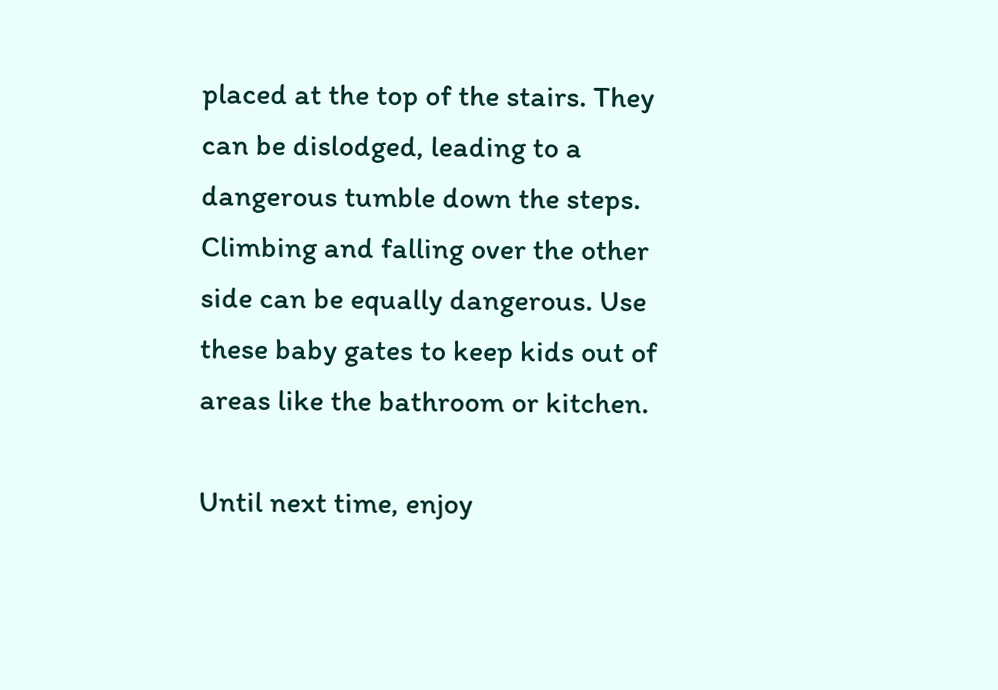placed at the top of the stairs. They can be dislodged, leading to a dangerous tumble down the steps.  Climbing and falling over the other side can be equally dangerous. Use these baby gates to keep kids out of areas like the bathroom or kitchen.

Until next time, enjoy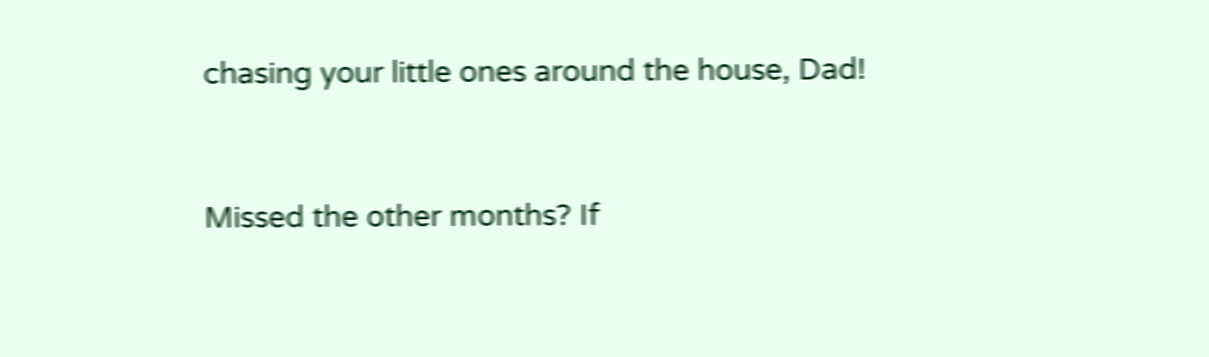chasing your little ones around the house, Dad!


Missed the other months? If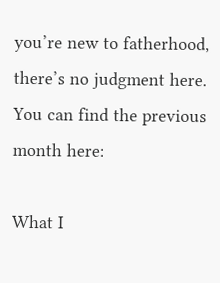you’re new to fatherhood, there’s no judgment here. You can find the previous month here:

What I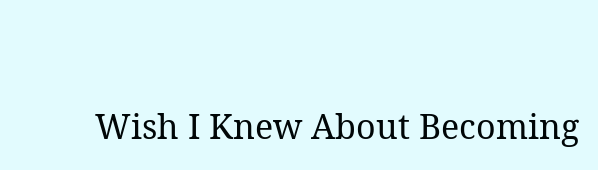Wish I Knew About Becoming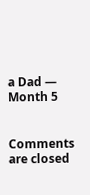a Dad — Month 5


Comments are closed